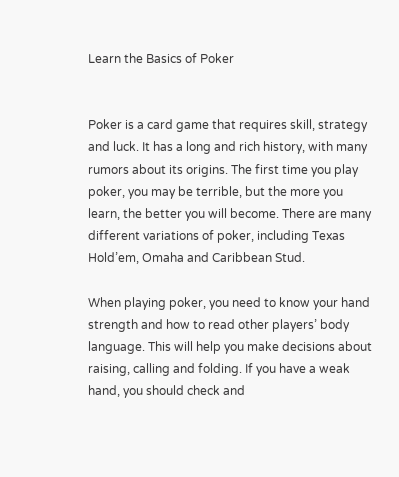Learn the Basics of Poker


Poker is a card game that requires skill, strategy and luck. It has a long and rich history, with many rumors about its origins. The first time you play poker, you may be terrible, but the more you learn, the better you will become. There are many different variations of poker, including Texas Hold’em, Omaha and Caribbean Stud.

When playing poker, you need to know your hand strength and how to read other players’ body language. This will help you make decisions about raising, calling and folding. If you have a weak hand, you should check and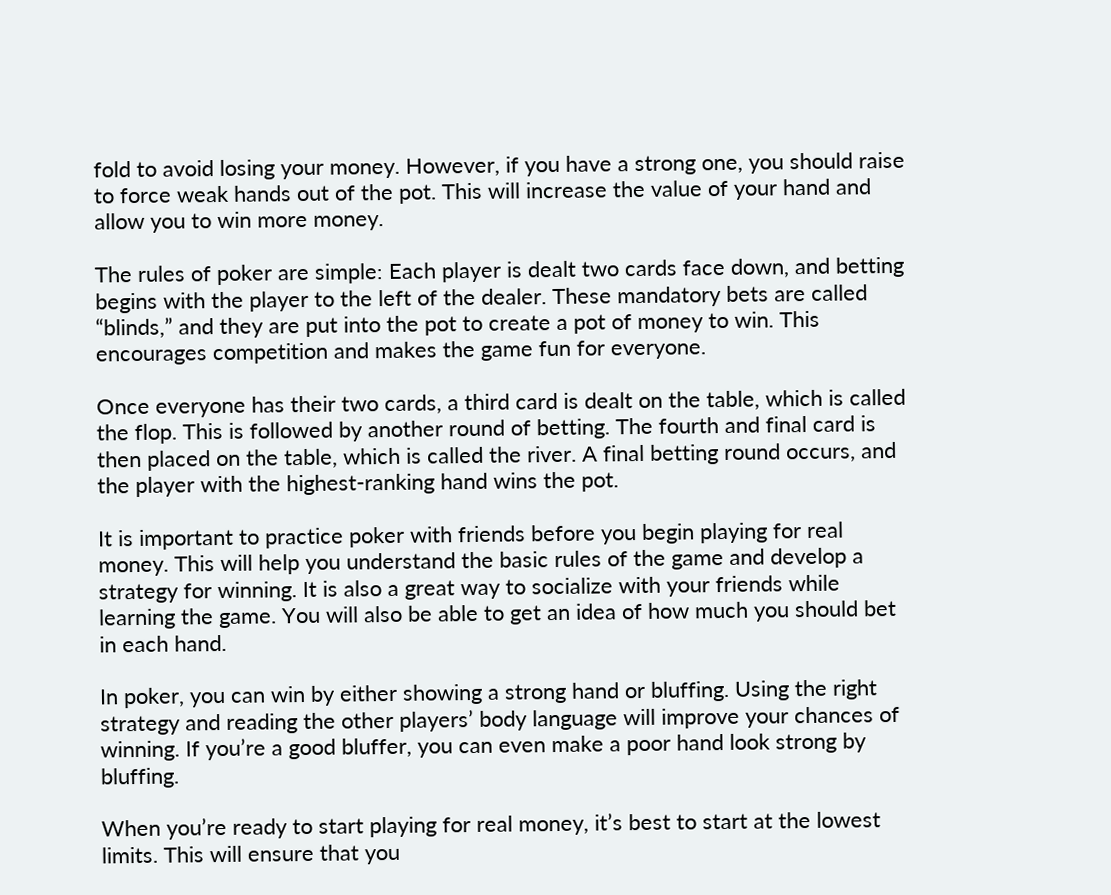fold to avoid losing your money. However, if you have a strong one, you should raise to force weak hands out of the pot. This will increase the value of your hand and allow you to win more money.

The rules of poker are simple: Each player is dealt two cards face down, and betting begins with the player to the left of the dealer. These mandatory bets are called “blinds,” and they are put into the pot to create a pot of money to win. This encourages competition and makes the game fun for everyone.

Once everyone has their two cards, a third card is dealt on the table, which is called the flop. This is followed by another round of betting. The fourth and final card is then placed on the table, which is called the river. A final betting round occurs, and the player with the highest-ranking hand wins the pot.

It is important to practice poker with friends before you begin playing for real money. This will help you understand the basic rules of the game and develop a strategy for winning. It is also a great way to socialize with your friends while learning the game. You will also be able to get an idea of how much you should bet in each hand.

In poker, you can win by either showing a strong hand or bluffing. Using the right strategy and reading the other players’ body language will improve your chances of winning. If you’re a good bluffer, you can even make a poor hand look strong by bluffing.

When you’re ready to start playing for real money, it’s best to start at the lowest limits. This will ensure that you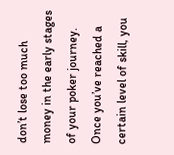don’t lose too much money in the early stages of your poker journey. Once you’ve reached a certain level of skill, you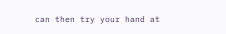can then try your hand at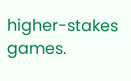higher-stakes games.